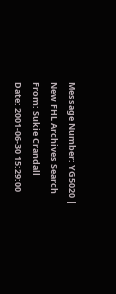Message Number: YG5020 | New FHL Archives Search
From: Sukie Crandall
Date: 2001-06-30 15:29:00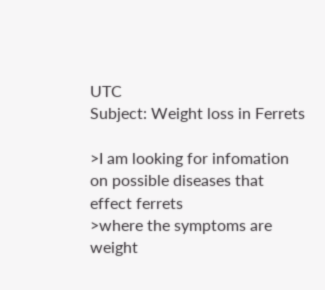UTC
Subject: Weight loss in Ferrets

>I am looking for infomation on possible diseases that effect ferrets
>where the symptoms are weight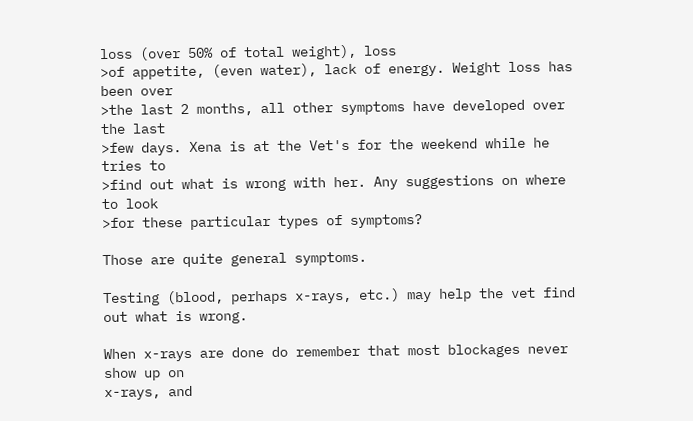loss (over 50% of total weight), loss
>of appetite, (even water), lack of energy. Weight loss has been over
>the last 2 months, all other symptoms have developed over the last
>few days. Xena is at the Vet's for the weekend while he tries to
>find out what is wrong with her. Any suggestions on where to look
>for these particular types of symptoms?

Those are quite general symptoms.

Testing (blood, perhaps x-rays, etc.) may help the vet find out what is wrong.

When x-rays are done do remember that most blockages never show up on
x-rays, and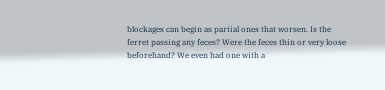blockages can begin as partial ones that worsen. Is the
ferret passing any feces? Were the feces thin or very loose
beforehand? We even had one with a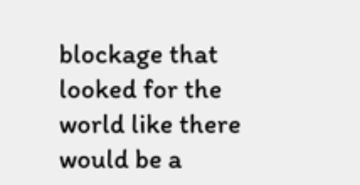blockage that looked for the
world like there would be a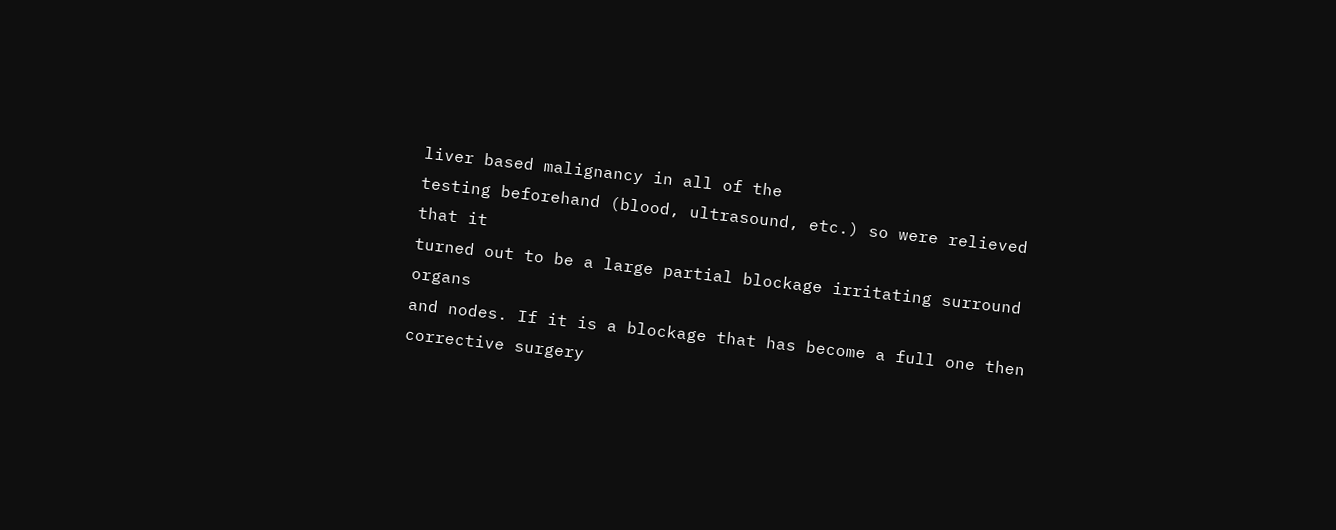liver based malignancy in all of the
testing beforehand (blood, ultrasound, etc.) so were relieved that it
turned out to be a large partial blockage irritating surround organs
and nodes. If it is a blockage that has become a full one then
corrective surgery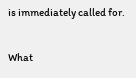is immediately called for.

What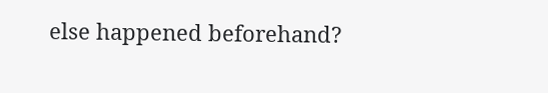else happened beforehand?